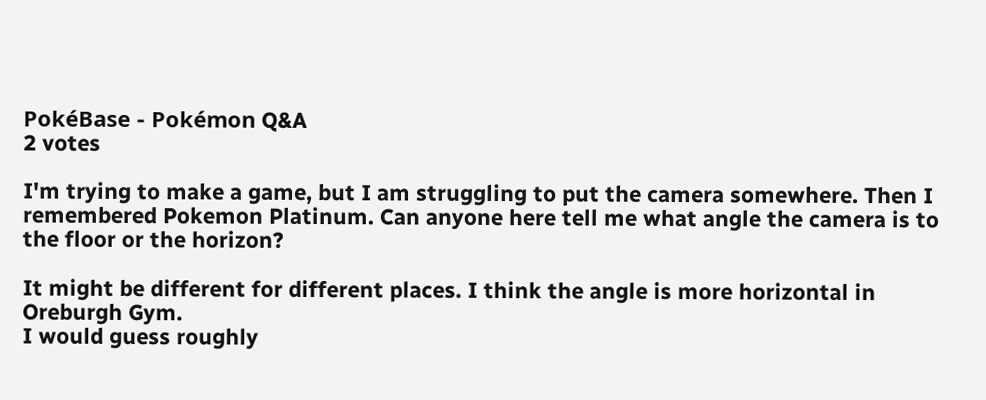PokéBase - Pokémon Q&A
2 votes

I'm trying to make a game, but I am struggling to put the camera somewhere. Then I remembered Pokemon Platinum. Can anyone here tell me what angle the camera is to the floor or the horizon?

It might be different for different places. I think the angle is more horizontal in Oreburgh Gym.
I would guess roughly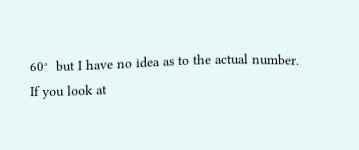60°  but I have no idea as to the actual number.
If you look at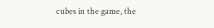cubes in the game, the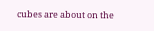cubes are about on the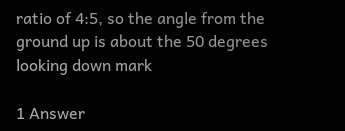ratio of 4:5, so the angle from the ground up is about the 50 degrees looking down mark

1 Answer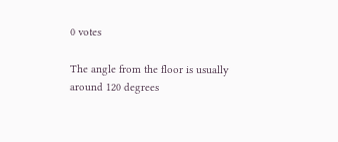0 votes

The angle from the floor is usually around 120 degrees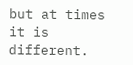but at times it is different.